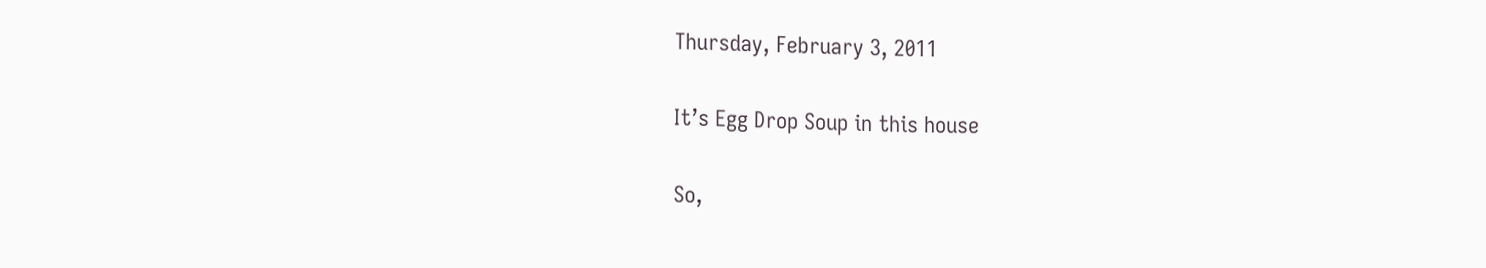Thursday, February 3, 2011

It’s Egg Drop Soup in this house

So,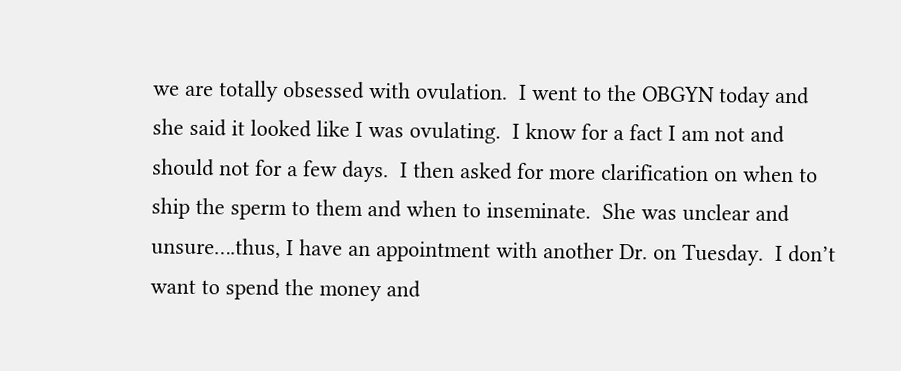we are totally obsessed with ovulation.  I went to the OBGYN today and she said it looked like I was ovulating.  I know for a fact I am not and should not for a few days.  I then asked for more clarification on when to ship the sperm to them and when to inseminate.  She was unclear and unsure….thus, I have an appointment with another Dr. on Tuesday.  I don’t want to spend the money and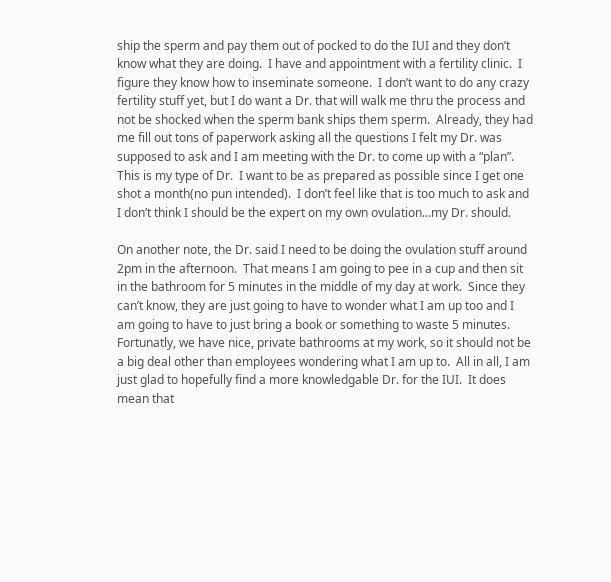ship the sperm and pay them out of pocked to do the IUI and they don’t know what they are doing.  I have and appointment with a fertility clinic.  I figure they know how to inseminate someone.  I don’t want to do any crazy fertility stuff yet, but I do want a Dr. that will walk me thru the process and not be shocked when the sperm bank ships them sperm.  Already, they had me fill out tons of paperwork asking all the questions I felt my Dr. was supposed to ask and I am meeting with the Dr. to come up with a “plan”.  This is my type of Dr.  I want to be as prepared as possible since I get one shot a month(no pun intended).  I don’t feel like that is too much to ask and I don’t think I should be the expert on my own ovulation…my Dr. should.

On another note, the Dr. said I need to be doing the ovulation stuff around 2pm in the afternoon.  That means I am going to pee in a cup and then sit in the bathroom for 5 minutes in the middle of my day at work.  Since they can’t know, they are just going to have to wonder what I am up too and I am going to have to just bring a book or something to waste 5 minutes.  Fortunatly, we have nice, private bathrooms at my work, so it should not be a big deal other than employees wondering what I am up to.  All in all, I am just glad to hopefully find a more knowledgable Dr. for the IUI.  It does mean that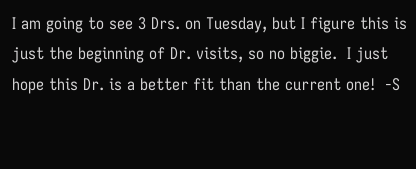I am going to see 3 Drs. on Tuesday, but I figure this is just the beginning of Dr. visits, so no biggie.  I just hope this Dr. is a better fit than the current one!  -S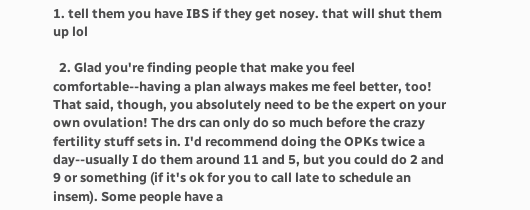1. tell them you have IBS if they get nosey. that will shut them up lol

  2. Glad you're finding people that make you feel comfortable--having a plan always makes me feel better, too! That said, though, you absolutely need to be the expert on your own ovulation! The drs can only do so much before the crazy fertility stuff sets in. I'd recommend doing the OPKs twice a day--usually I do them around 11 and 5, but you could do 2 and 9 or something (if it's ok for you to call late to schedule an insem). Some people have a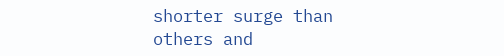shorter surge than others and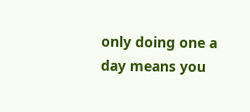only doing one a day means you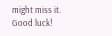might miss it. Good luck!